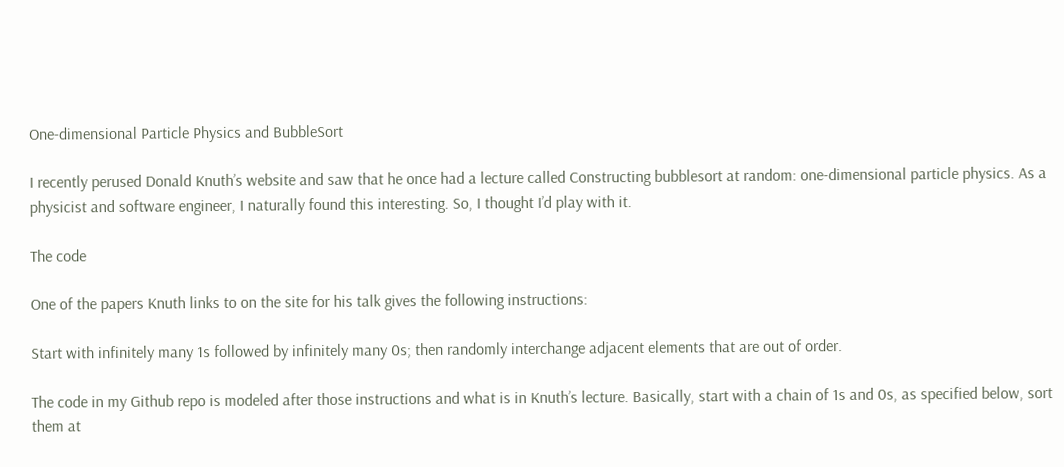One-dimensional Particle Physics and BubbleSort

I recently perused Donald Knuth’s website and saw that he once had a lecture called Constructing bubblesort at random: one-dimensional particle physics. As a physicist and software engineer, I naturally found this interesting. So, I thought I’d play with it.

The code

One of the papers Knuth links to on the site for his talk gives the following instructions:

Start with infinitely many 1s followed by infinitely many 0s; then randomly interchange adjacent elements that are out of order.

The code in my Github repo is modeled after those instructions and what is in Knuth’s lecture. Basically, start with a chain of 1s and 0s, as specified below, sort them at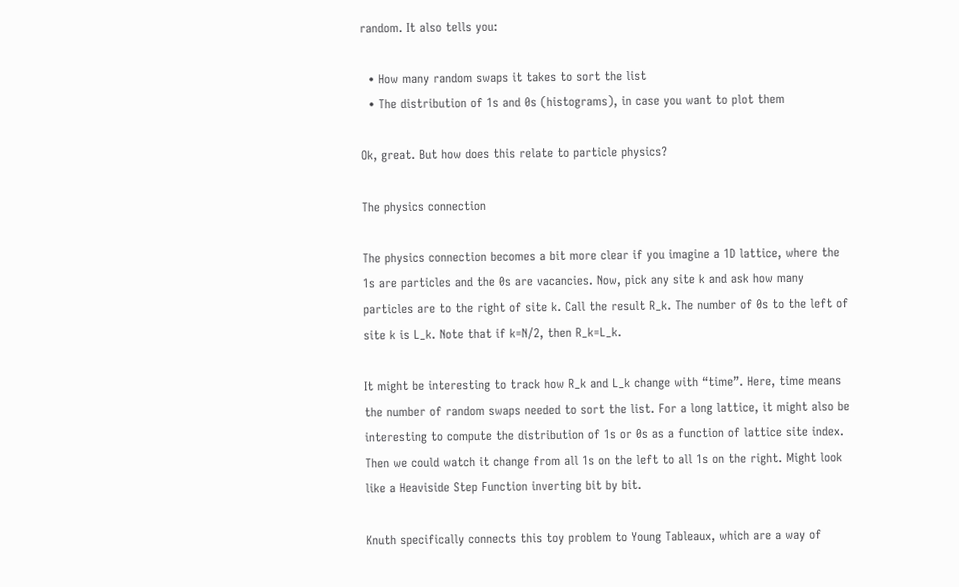random. It also tells you:

  • How many random swaps it takes to sort the list
  • The distribution of 1s and 0s (histograms), in case you want to plot them

Ok, great. But how does this relate to particle physics?

The physics connection

The physics connection becomes a bit more clear if you imagine a 1D lattice, where the 1s are particles and the 0s are vacancies. Now, pick any site k and ask how many particles are to the right of site k. Call the result R_k. The number of 0s to the left of site k is L_k. Note that if k=N/2, then R_k=L_k.

It might be interesting to track how R_k and L_k change with “time”. Here, time means the number of random swaps needed to sort the list. For a long lattice, it might also be interesting to compute the distribution of 1s or 0s as a function of lattice site index. Then we could watch it change from all 1s on the left to all 1s on the right. Might look like a Heaviside Step Function inverting bit by bit.

Knuth specifically connects this toy problem to Young Tableaux, which are a way of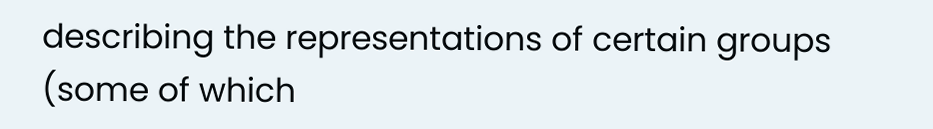describing the representations of certain groups (some of which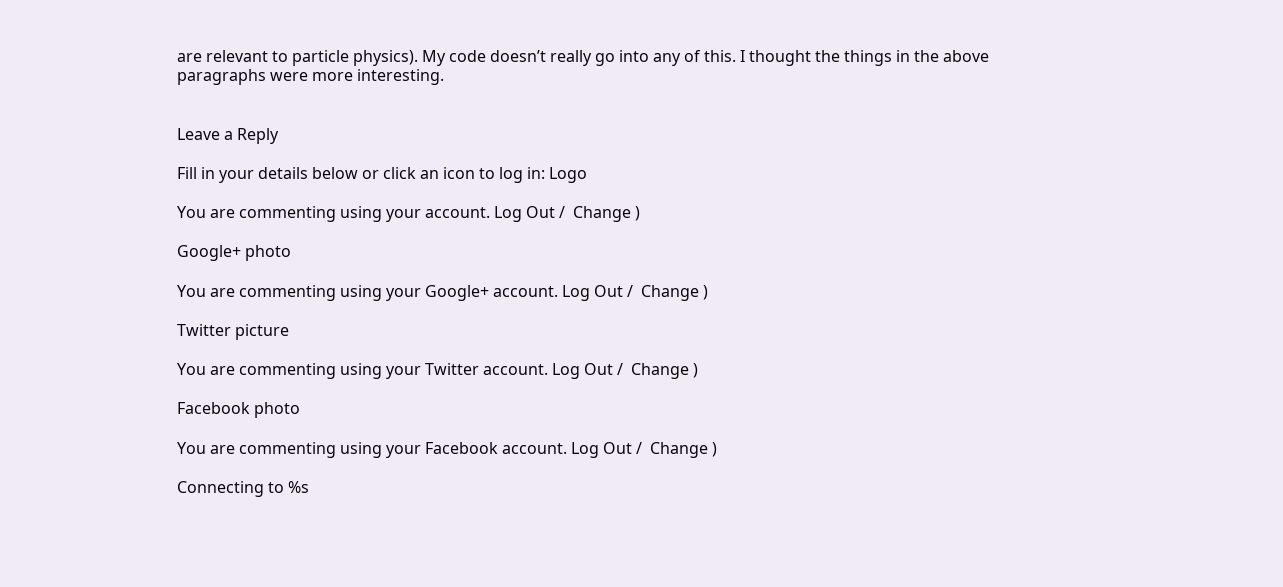are relevant to particle physics). My code doesn’t really go into any of this. I thought the things in the above paragraphs were more interesting.


Leave a Reply

Fill in your details below or click an icon to log in: Logo

You are commenting using your account. Log Out /  Change )

Google+ photo

You are commenting using your Google+ account. Log Out /  Change )

Twitter picture

You are commenting using your Twitter account. Log Out /  Change )

Facebook photo

You are commenting using your Facebook account. Log Out /  Change )

Connecting to %s